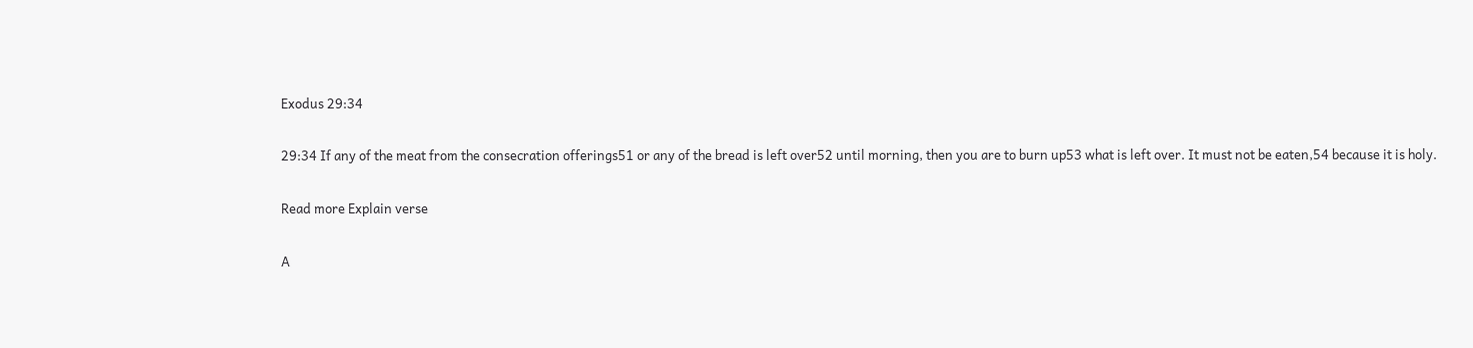Exodus 29:34

29:34 If any of the meat from the consecration offerings51 or any of the bread is left over52 until morning, then you are to burn up53 what is left over. It must not be eaten,54 because it is holy.

Read more Explain verse

A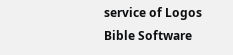service of Logos Bible Software